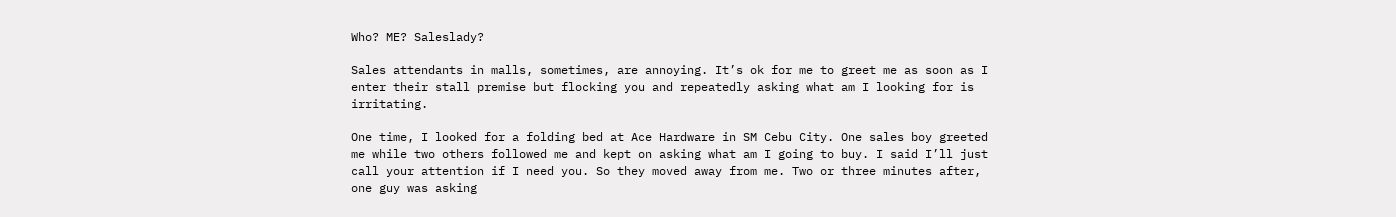Who? ME? Saleslady?

Sales attendants in malls, sometimes, are annoying. It’s ok for me to greet me as soon as I enter their stall premise but flocking you and repeatedly asking what am I looking for is irritating.

One time, I looked for a folding bed at Ace Hardware in SM Cebu City. One sales boy greeted me while two others followed me and kept on asking what am I going to buy. I said I’ll just call your attention if I need you. So they moved away from me. Two or three minutes after, one guy was asking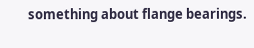something about flange bearings.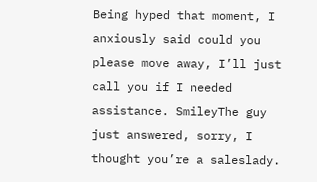Being hyped that moment, I anxiously said could you please move away, I’ll just call you if I needed assistance. SmileyThe guy just answered, sorry, I thought you’re a saleslady.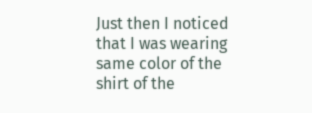Just then I noticed that I was wearing same color of the shirt of the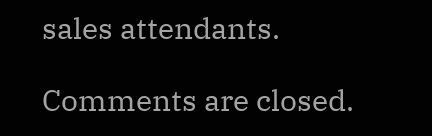sales attendants.

Comments are closed.